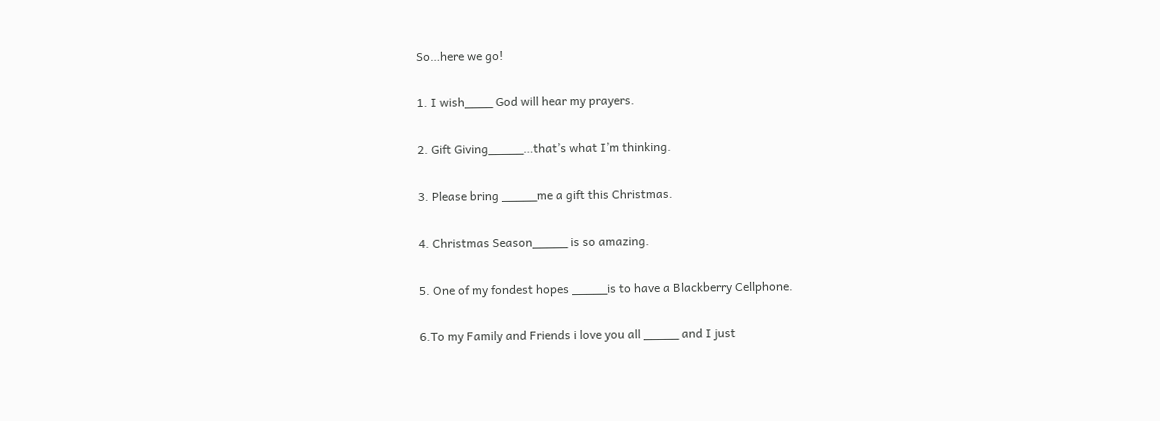So…here we go!

1. I wish____ God will hear my prayers.

2. Gift Giving_____…that’s what I’m thinking.

3. Please bring _____me a gift this Christmas.

4. Christmas Season_____ is so amazing.

5. One of my fondest hopes _____is to have a Blackberry Cellphone.

6.To my Family and Friends i love you all _____ and I just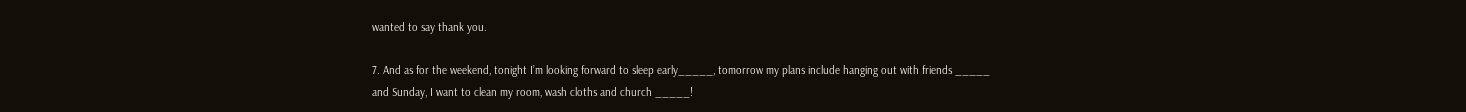wanted to say thank you.

7. And as for the weekend, tonight I’m looking forward to sleep early_____, tomorrow my plans include hanging out with friends _____ and Sunday, I want to clean my room, wash cloths and church _____!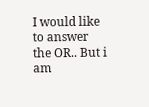I would like to answer the OR.. But i am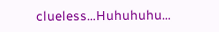clueless…Huhuhuhu…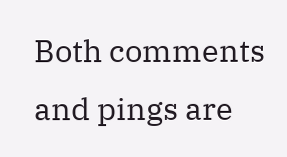Both comments and pings are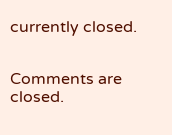currently closed.


Comments are closed.